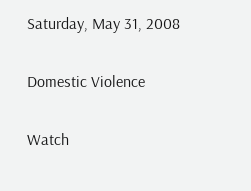Saturday, May 31, 2008

Domestic Violence

Watch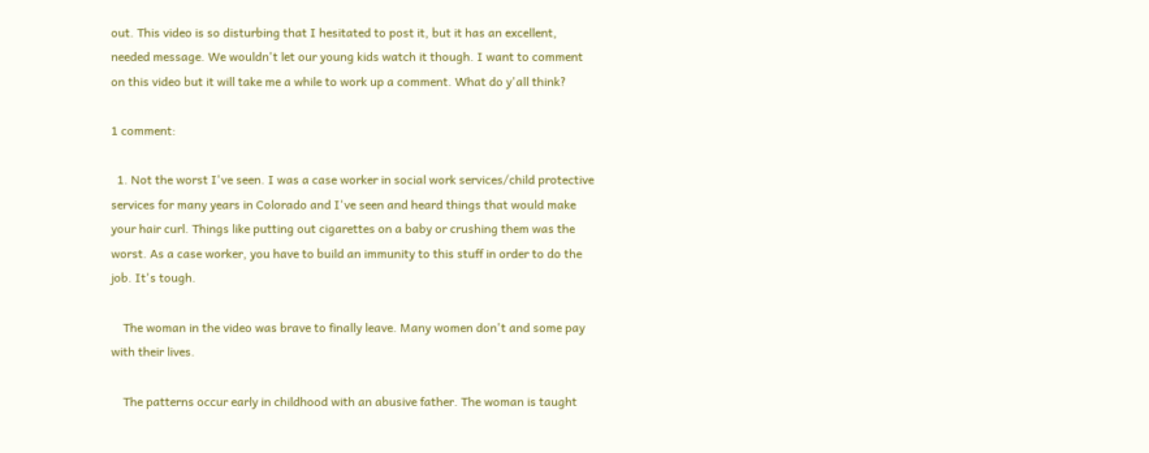out. This video is so disturbing that I hesitated to post it, but it has an excellent, needed message. We wouldn't let our young kids watch it though. I want to comment on this video but it will take me a while to work up a comment. What do y'all think?

1 comment:

  1. Not the worst I've seen. I was a case worker in social work services/child protective services for many years in Colorado and I've seen and heard things that would make your hair curl. Things like putting out cigarettes on a baby or crushing them was the worst. As a case worker, you have to build an immunity to this stuff in order to do the job. It's tough.

    The woman in the video was brave to finally leave. Many women don't and some pay with their lives.

    The patterns occur early in childhood with an abusive father. The woman is taught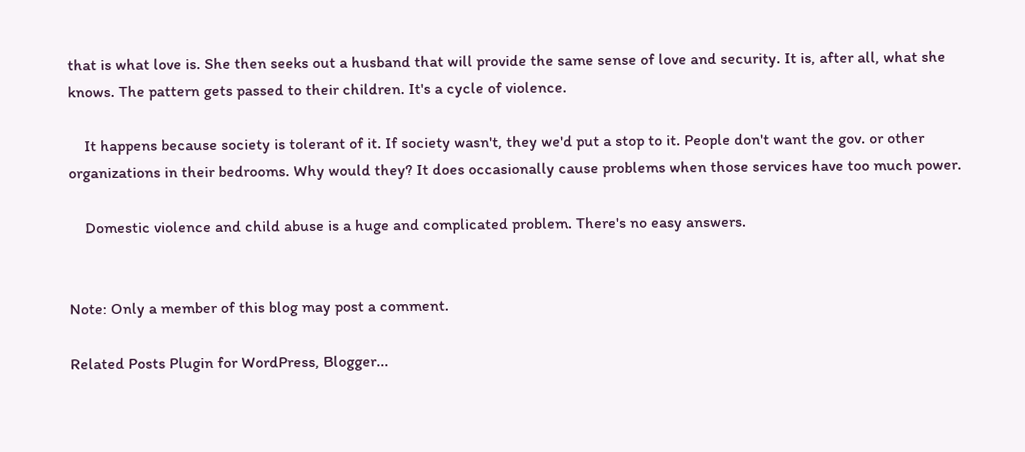that is what love is. She then seeks out a husband that will provide the same sense of love and security. It is, after all, what she knows. The pattern gets passed to their children. It's a cycle of violence.

    It happens because society is tolerant of it. If society wasn't, they we'd put a stop to it. People don't want the gov. or other organizations in their bedrooms. Why would they? It does occasionally cause problems when those services have too much power.

    Domestic violence and child abuse is a huge and complicated problem. There's no easy answers.


Note: Only a member of this blog may post a comment.

Related Posts Plugin for WordPress, Blogger...